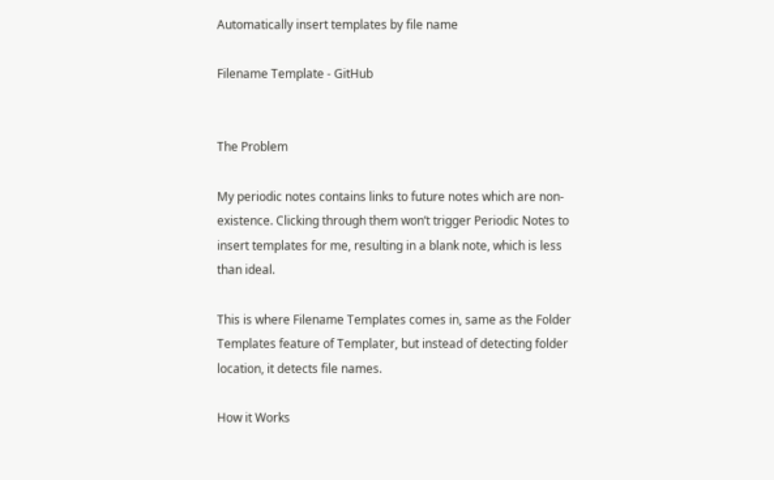Automatically insert templates by file name

Filename Template - GitHub


The Problem

My periodic notes contains links to future notes which are non-existence. Clicking through them won’t trigger Periodic Notes to insert templates for me, resulting in a blank note, which is less than ideal.

This is where Filename Templates comes in, same as the Folder Templates feature of Templater, but instead of detecting folder location, it detects file names.

How it Works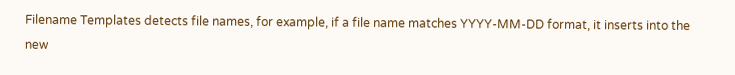Filename Templates detects file names, for example, if a file name matches YYYY-MM-DD format, it inserts into the new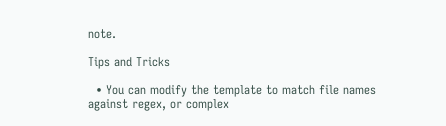note.

Tips and Tricks

  • You can modify the template to match file names against regex, or complex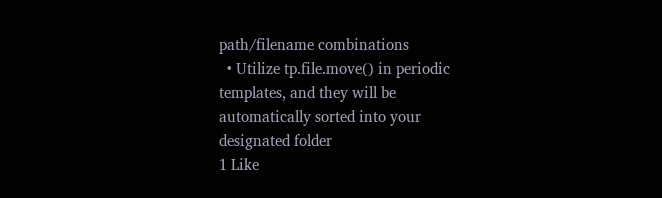path/filename combinations
  • Utilize tp.file.move() in periodic templates, and they will be automatically sorted into your designated folder
1 Like